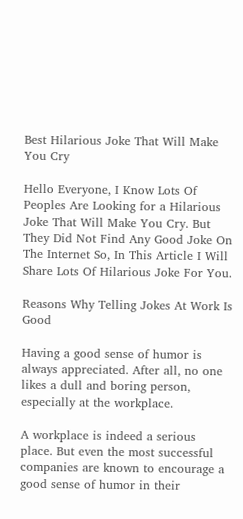Best Hilarious Joke That Will Make You Cry

Hello Everyone, I Know Lots Of Peoples Are Looking for a Hilarious Joke That Will Make You Cry. But They Did Not Find Any Good Joke On The Internet So, In This Article I Will Share Lots Of Hilarious Joke For You.

Reasons Why Telling Jokes At Work Is Good

Having a good sense of humor is always appreciated. After all, no one likes a dull and boring person, especially at the workplace.

A workplace is indeed a serious place. But even the most successful companies are known to encourage a good sense of humor in their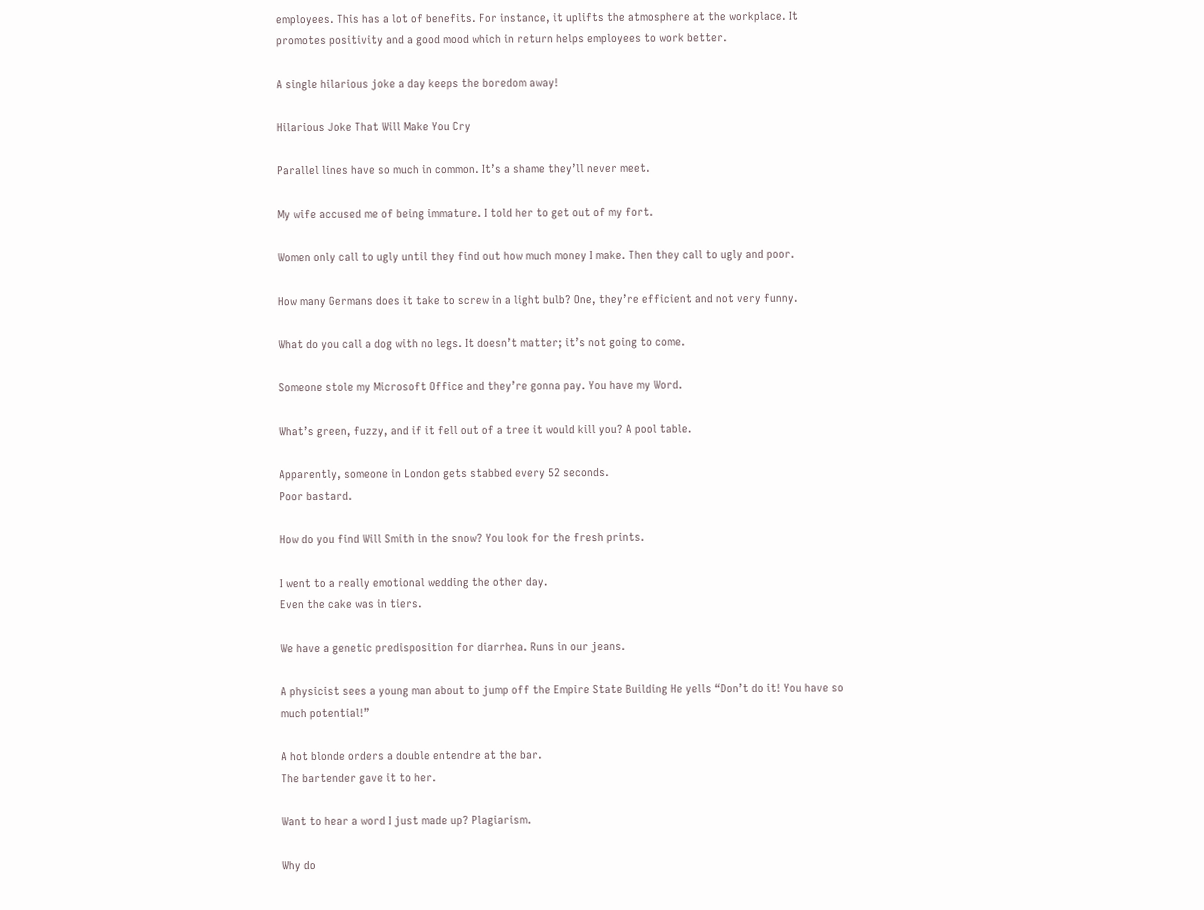employees. This has a lot of benefits. For instance, it uplifts the atmosphere at the workplace. It promotes positivity and a good mood which in return helps employees to work better.

A single hilarious joke a day keeps the boredom away!

Hilarious Joke That Will Make You Cry

Parallel lines have so much in common. It’s a shame they’ll never meet.

My wife accused me of being immature. I told her to get out of my fort.

Women only call to ugly until they find out how much money I make. Then they call to ugly and poor.

How many Germans does it take to screw in a light bulb? One, they’re efficient and not very funny.

What do you call a dog with no legs. It doesn’t matter; it’s not going to come.

Someone stole my Microsoft Office and they’re gonna pay. You have my Word.

What’s green, fuzzy, and if it fell out of a tree it would kill you? A pool table.

Apparently, someone in London gets stabbed every 52 seconds.
Poor bastard.

How do you find Will Smith in the snow? You look for the fresh prints.

I went to a really emotional wedding the other day.
Even the cake was in tiers.

We have a genetic predisposition for diarrhea. Runs in our jeans.

A physicist sees a young man about to jump off the Empire State Building He yells “Don’t do it! You have so much potential!”

A hot blonde orders a double entendre at the bar.
The bartender gave it to her.

Want to hear a word I just made up? Plagiarism.

Why do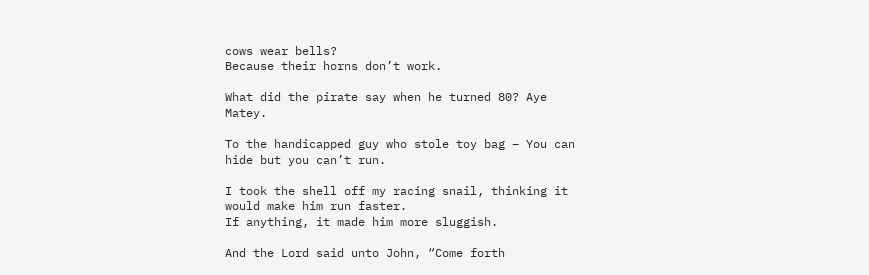cows wear bells?
Because their horns don’t work.

What did the pirate say when he turned 80? Aye Matey.

To the handicapped guy who stole toy bag – You can hide but you can’t run.

I took the shell off my racing snail, thinking it would make him run faster.
If anything, it made him more sluggish.

And the Lord said unto John, “Come forth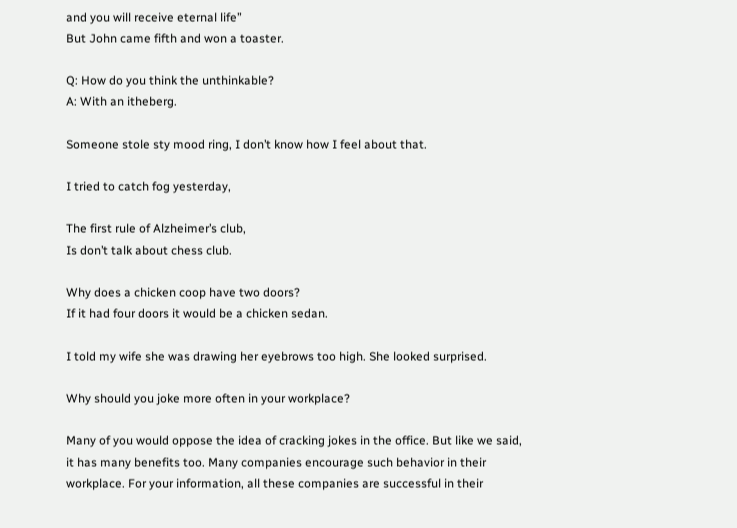and you will receive eternal life”
But John came fifth and won a toaster.

Q: How do you think the unthinkable?
A: With an itheberg.

Someone stole sty mood ring, I don’t know how I feel about that.

I tried to catch fog yesterday,

The first rule of Alzheimer’s club,
Is don’t talk about chess club.

Why does a chicken coop have two doors?
If it had four doors it would be a chicken sedan.

I told my wife she was drawing her eyebrows too high. She looked surprised.

Why should you joke more often in your workplace?

Many of you would oppose the idea of cracking jokes in the office. But like we said, it has many benefits too. Many companies encourage such behavior in their workplace. For your information, all these companies are successful in their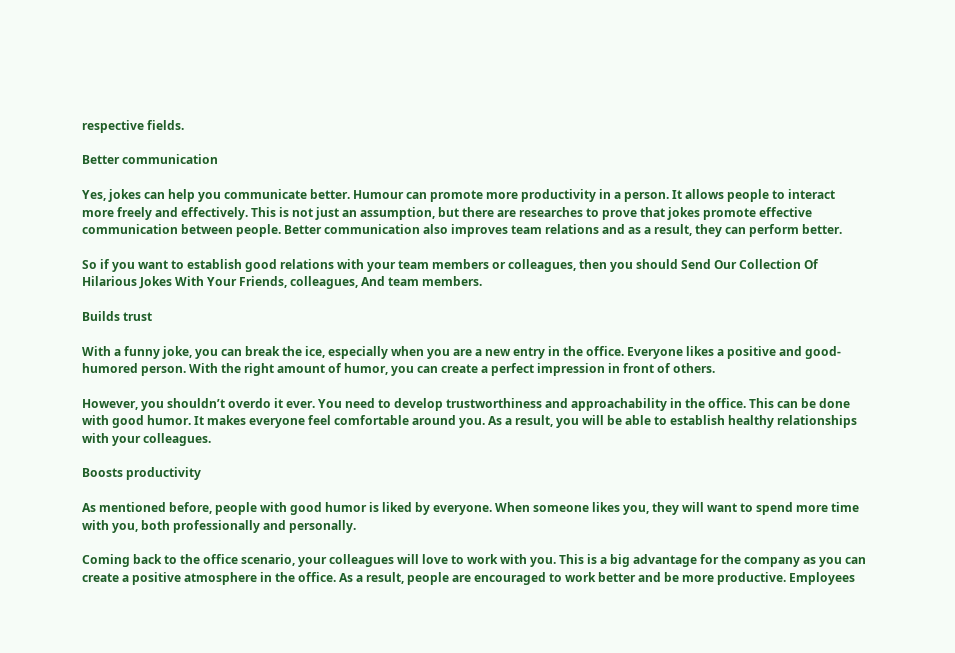respective fields.

Better communication

Yes, jokes can help you communicate better. Humour can promote more productivity in a person. It allows people to interact more freely and effectively. This is not just an assumption, but there are researches to prove that jokes promote effective communication between people. Better communication also improves team relations and as a result, they can perform better.

So if you want to establish good relations with your team members or colleagues, then you should Send Our Collection Of Hilarious Jokes With Your Friends, colleagues, And team members.

Builds trust

With a funny joke, you can break the ice, especially when you are a new entry in the office. Everyone likes a positive and good-humored person. With the right amount of humor, you can create a perfect impression in front of others.

However, you shouldn’t overdo it ever. You need to develop trustworthiness and approachability in the office. This can be done with good humor. It makes everyone feel comfortable around you. As a result, you will be able to establish healthy relationships with your colleagues.

Boosts productivity

As mentioned before, people with good humor is liked by everyone. When someone likes you, they will want to spend more time with you, both professionally and personally.

Coming back to the office scenario, your colleagues will love to work with you. This is a big advantage for the company as you can create a positive atmosphere in the office. As a result, people are encouraged to work better and be more productive. Employees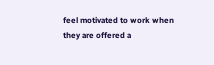feel motivated to work when they are offered a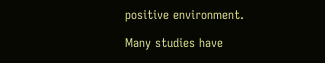positive environment.

Many studies have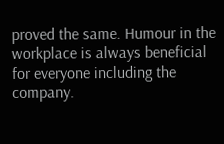proved the same. Humour in the workplace is always beneficial for everyone including the company.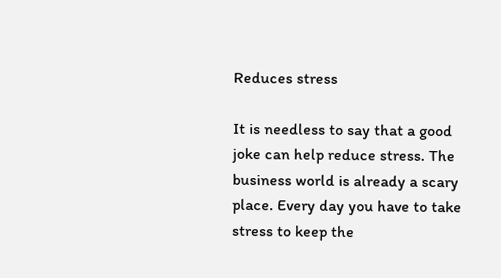Reduces stress

It is needless to say that a good joke can help reduce stress. The business world is already a scary place. Every day you have to take stress to keep the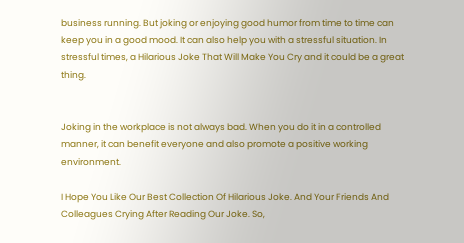business running. But joking or enjoying good humor from time to time can keep you in a good mood. It can also help you with a stressful situation. In stressful times, a Hilarious Joke That Will Make You Cry and it could be a great thing.


Joking in the workplace is not always bad. When you do it in a controlled manner, it can benefit everyone and also promote a positive working environment.

I Hope You Like Our Best Collection Of Hilarious Joke. And Your Friends And Colleagues Crying After Reading Our Joke. So,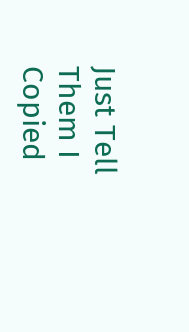Just Tell Them I Copied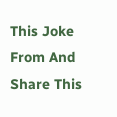This Joke From And Share This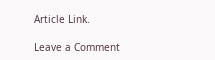Article Link.

Leave a Comment